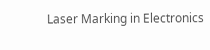Laser Marking in Electronics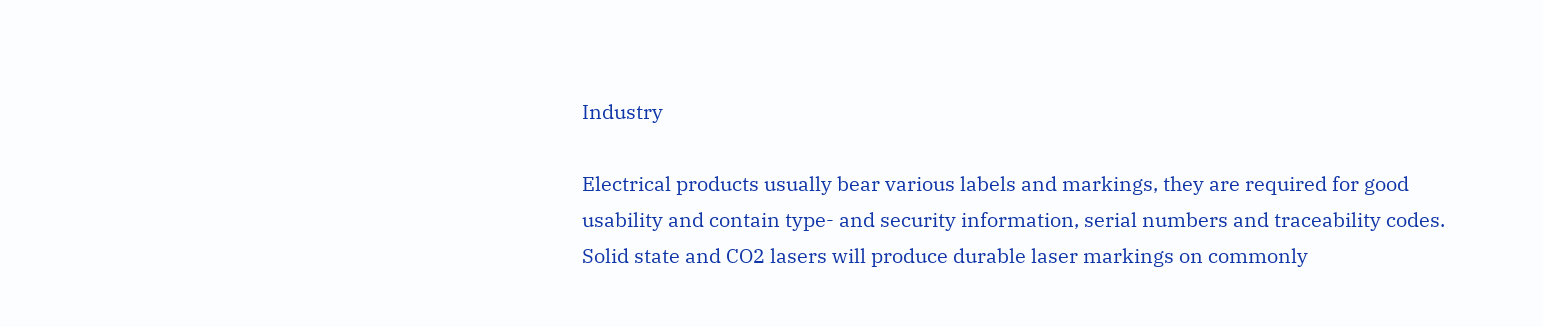Industry

Electrical products usually bear various labels and markings, they are required for good usability and contain type- and security information, serial numbers and traceability codes. Solid state and CO2 lasers will produce durable laser markings on commonly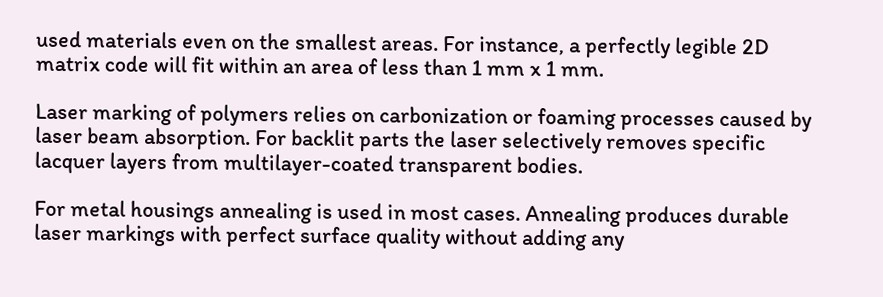used materials even on the smallest areas. For instance, a perfectly legible 2D matrix code will fit within an area of less than 1 mm x 1 mm.

Laser marking of polymers relies on carbonization or foaming processes caused by laser beam absorption. For backlit parts the laser selectively removes specific lacquer layers from multilayer-coated transparent bodies.

For metal housings annealing is used in most cases. Annealing produces durable laser markings with perfect surface quality without adding any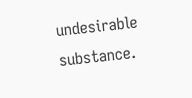undesirable substance.